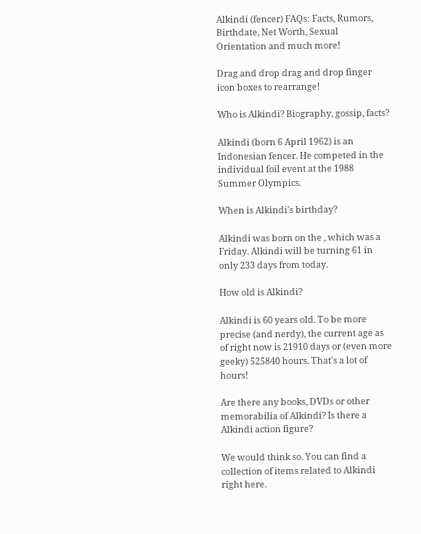Alkindi (fencer) FAQs: Facts, Rumors, Birthdate, Net Worth, Sexual Orientation and much more!

Drag and drop drag and drop finger icon boxes to rearrange!

Who is Alkindi? Biography, gossip, facts?

Alkindi (born 6 April 1962) is an Indonesian fencer. He competed in the individual foil event at the 1988 Summer Olympics.

When is Alkindi's birthday?

Alkindi was born on the , which was a Friday. Alkindi will be turning 61 in only 233 days from today.

How old is Alkindi?

Alkindi is 60 years old. To be more precise (and nerdy), the current age as of right now is 21910 days or (even more geeky) 525840 hours. That's a lot of hours!

Are there any books, DVDs or other memorabilia of Alkindi? Is there a Alkindi action figure?

We would think so. You can find a collection of items related to Alkindi right here.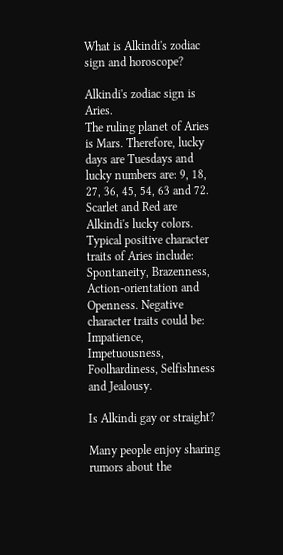What is Alkindi's zodiac sign and horoscope?

Alkindi's zodiac sign is Aries.
The ruling planet of Aries is Mars. Therefore, lucky days are Tuesdays and lucky numbers are: 9, 18, 27, 36, 45, 54, 63 and 72. Scarlet and Red are Alkindi's lucky colors. Typical positive character traits of Aries include: Spontaneity, Brazenness, Action-orientation and Openness. Negative character traits could be: Impatience, Impetuousness, Foolhardiness, Selfishness and Jealousy.

Is Alkindi gay or straight?

Many people enjoy sharing rumors about the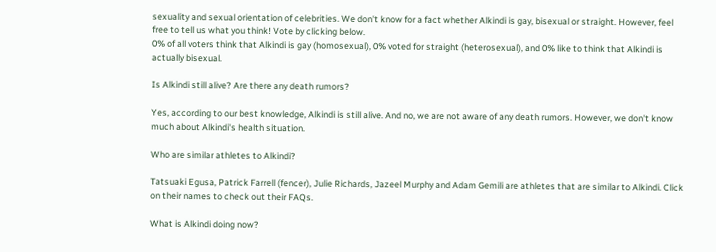sexuality and sexual orientation of celebrities. We don't know for a fact whether Alkindi is gay, bisexual or straight. However, feel free to tell us what you think! Vote by clicking below.
0% of all voters think that Alkindi is gay (homosexual), 0% voted for straight (heterosexual), and 0% like to think that Alkindi is actually bisexual.

Is Alkindi still alive? Are there any death rumors?

Yes, according to our best knowledge, Alkindi is still alive. And no, we are not aware of any death rumors. However, we don't know much about Alkindi's health situation.

Who are similar athletes to Alkindi?

Tatsuaki Egusa, Patrick Farrell (fencer), Julie Richards, Jazeel Murphy and Adam Gemili are athletes that are similar to Alkindi. Click on their names to check out their FAQs.

What is Alkindi doing now?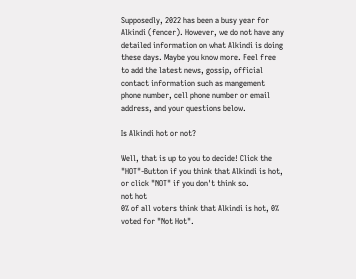Supposedly, 2022 has been a busy year for Alkindi (fencer). However, we do not have any detailed information on what Alkindi is doing these days. Maybe you know more. Feel free to add the latest news, gossip, official contact information such as mangement phone number, cell phone number or email address, and your questions below.

Is Alkindi hot or not?

Well, that is up to you to decide! Click the "HOT"-Button if you think that Alkindi is hot, or click "NOT" if you don't think so.
not hot
0% of all voters think that Alkindi is hot, 0% voted for "Not Hot".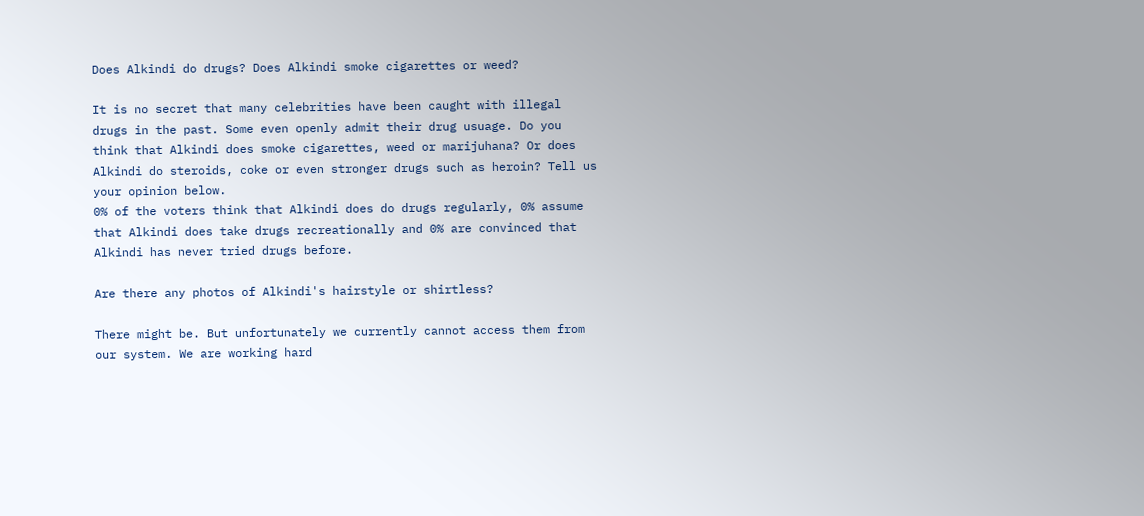Does Alkindi do drugs? Does Alkindi smoke cigarettes or weed?

It is no secret that many celebrities have been caught with illegal drugs in the past. Some even openly admit their drug usuage. Do you think that Alkindi does smoke cigarettes, weed or marijuhana? Or does Alkindi do steroids, coke or even stronger drugs such as heroin? Tell us your opinion below.
0% of the voters think that Alkindi does do drugs regularly, 0% assume that Alkindi does take drugs recreationally and 0% are convinced that Alkindi has never tried drugs before.

Are there any photos of Alkindi's hairstyle or shirtless?

There might be. But unfortunately we currently cannot access them from our system. We are working hard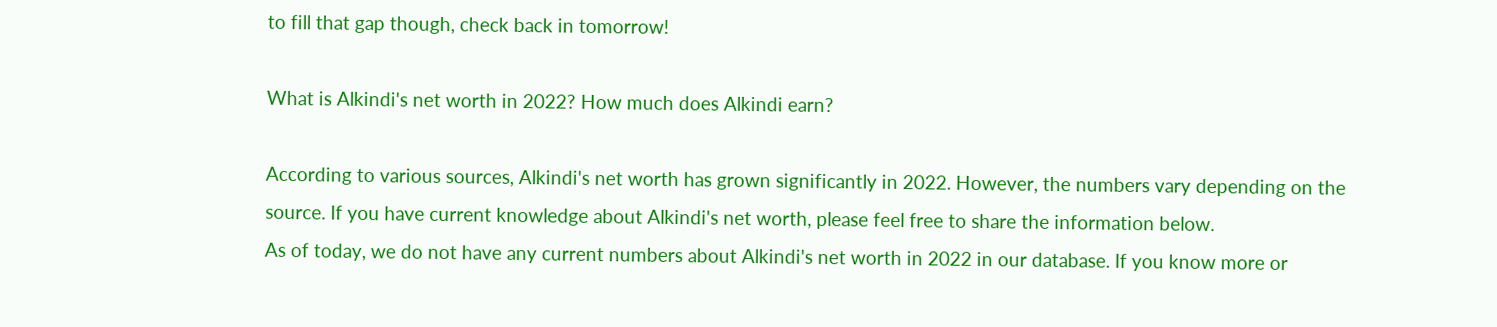to fill that gap though, check back in tomorrow!

What is Alkindi's net worth in 2022? How much does Alkindi earn?

According to various sources, Alkindi's net worth has grown significantly in 2022. However, the numbers vary depending on the source. If you have current knowledge about Alkindi's net worth, please feel free to share the information below.
As of today, we do not have any current numbers about Alkindi's net worth in 2022 in our database. If you know more or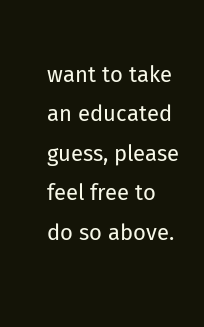want to take an educated guess, please feel free to do so above.